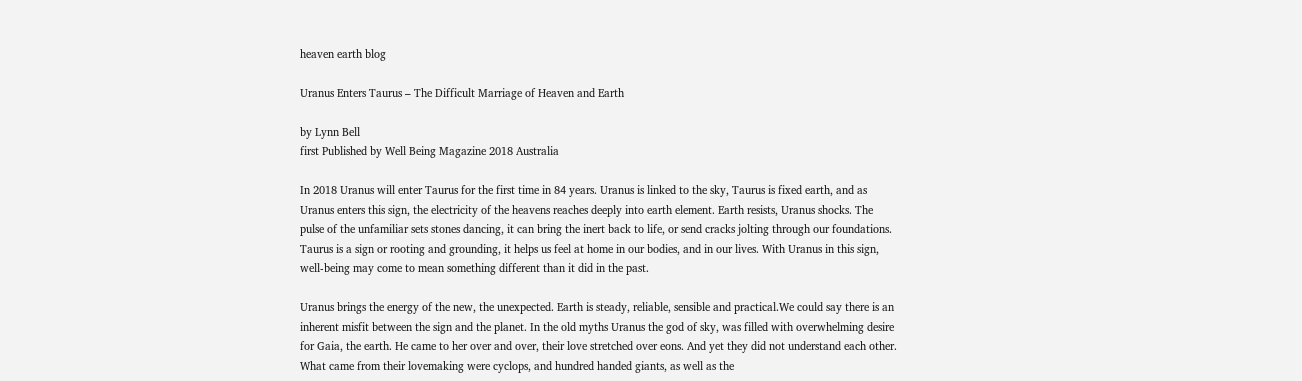heaven earth blog

Uranus Enters Taurus – The Difficult Marriage of Heaven and Earth

by Lynn Bell
first Published by Well Being Magazine 2018 Australia

In 2018 Uranus will enter Taurus for the first time in 84 years. Uranus is linked to the sky, Taurus is fixed earth, and as Uranus enters this sign, the electricity of the heavens reaches deeply into earth element. Earth resists, Uranus shocks. The pulse of the unfamiliar sets stones dancing, it can bring the inert back to life, or send cracks jolting through our foundations. Taurus is a sign or rooting and grounding, it helps us feel at home in our bodies, and in our lives. With Uranus in this sign, well-being may come to mean something different than it did in the past.

Uranus brings the energy of the new, the unexpected. Earth is steady, reliable, sensible and practical.We could say there is an inherent misfit between the sign and the planet. In the old myths Uranus the god of sky, was filled with overwhelming desire for Gaia, the earth. He came to her over and over, their love stretched over eons. And yet they did not understand each other. What came from their lovemaking were cyclops, and hundred handed giants, as well as the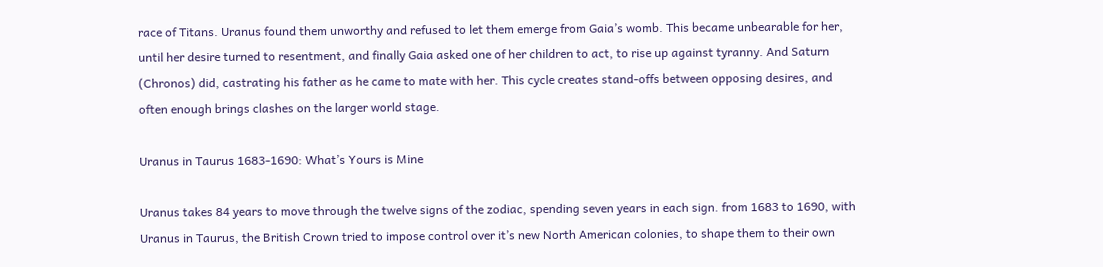race of Titans. Uranus found them unworthy and refused to let them emerge from Gaia’s womb. This became unbearable for her, until her desire turned to resentment, and finally Gaia asked one of her children to act, to rise up against tyranny. And Saturn (Chronos) did, castrating his father as he came to mate with her. This cycle creates stand-offs between opposing desires, and often enough brings clashes on the larger world stage.

Uranus in Taurus 1683-1690: What’s Yours is Mine

Uranus takes 84 years to move through the twelve signs of the zodiac, spending seven years in each sign. from 1683 to 1690, with Uranus in Taurus, the British Crown tried to impose control over it’s new North American colonies, to shape them to their own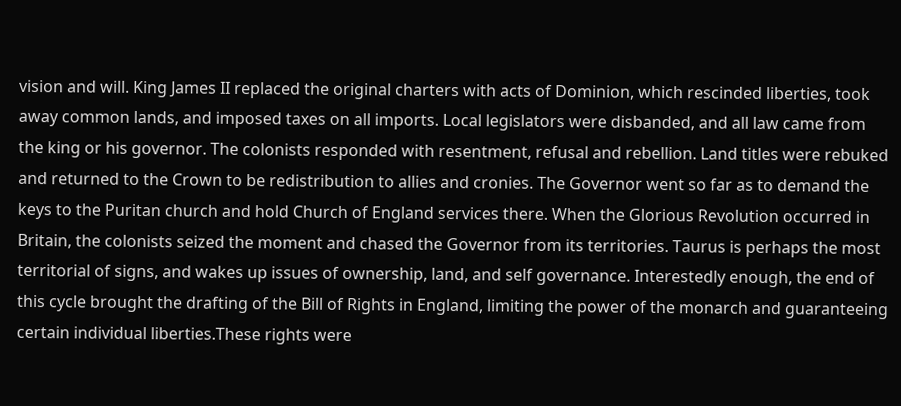vision and will. King James II replaced the original charters with acts of Dominion, which rescinded liberties, took away common lands, and imposed taxes on all imports. Local legislators were disbanded, and all law came from the king or his governor. The colonists responded with resentment, refusal and rebellion. Land titles were rebuked and returned to the Crown to be redistribution to allies and cronies. The Governor went so far as to demand the keys to the Puritan church and hold Church of England services there. When the Glorious Revolution occurred in Britain, the colonists seized the moment and chased the Governor from its territories. Taurus is perhaps the most territorial of signs, and wakes up issues of ownership, land, and self governance. Interestedly enough, the end of this cycle brought the drafting of the Bill of Rights in England, limiting the power of the monarch and guaranteeing certain individual liberties.These rights were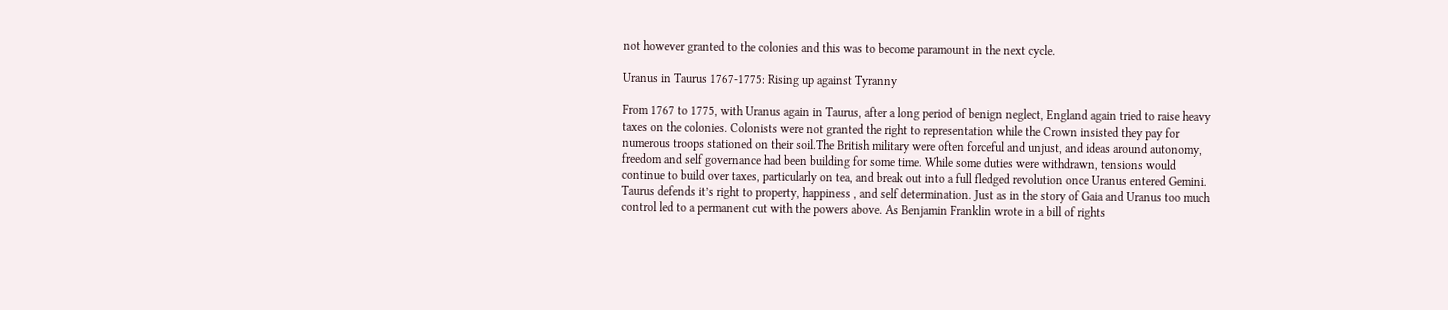not however granted to the colonies and this was to become paramount in the next cycle.

Uranus in Taurus 1767-1775: Rising up against Tyranny

From 1767 to 1775, with Uranus again in Taurus, after a long period of benign neglect, England again tried to raise heavy taxes on the colonies. Colonists were not granted the right to representation while the Crown insisted they pay for numerous troops stationed on their soil.The British military were often forceful and unjust, and ideas around autonomy, freedom and self governance had been building for some time. While some duties were withdrawn, tensions would continue to build over taxes, particularly on tea, and break out into a full fledged revolution once Uranus entered Gemini. Taurus defends it’s right to property, happiness , and self determination. Just as in the story of Gaia and Uranus too much control led to a permanent cut with the powers above. As Benjamin Franklin wrote in a bill of rights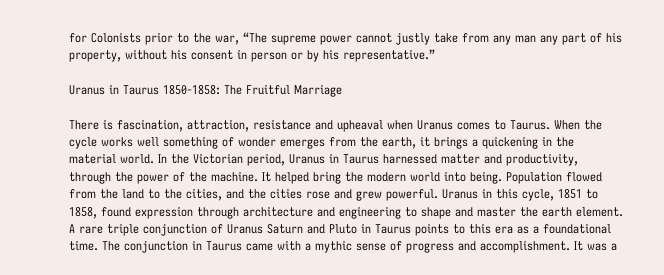for Colonists prior to the war, “The supreme power cannot justly take from any man any part of his property, without his consent in person or by his representative.”

Uranus in Taurus 1850-1858: The Fruitful Marriage

There is fascination, attraction, resistance and upheaval when Uranus comes to Taurus. When the cycle works well something of wonder emerges from the earth, it brings a quickening in the material world. In the Victorian period, Uranus in Taurus harnessed matter and productivity, through the power of the machine. It helped bring the modern world into being. Population flowed from the land to the cities, and the cities rose and grew powerful. Uranus in this cycle, 1851 to 1858, found expression through architecture and engineering to shape and master the earth element. A rare triple conjunction of Uranus Saturn and Pluto in Taurus points to this era as a foundational time. The conjunction in Taurus came with a mythic sense of progress and accomplishment. It was a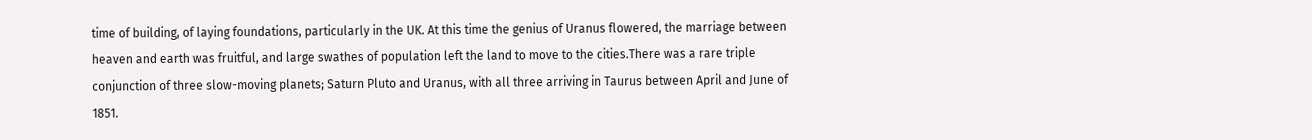time of building, of laying foundations, particularly in the UK. At this time the genius of Uranus flowered, the marriage between heaven and earth was fruitful, and large swathes of population left the land to move to the cities.There was a rare triple conjunction of three slow-moving planets; Saturn Pluto and Uranus, with all three arriving in Taurus between April and June of 1851.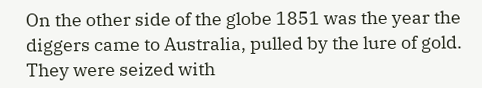On the other side of the globe 1851 was the year the diggers came to Australia, pulled by the lure of gold. They were seized with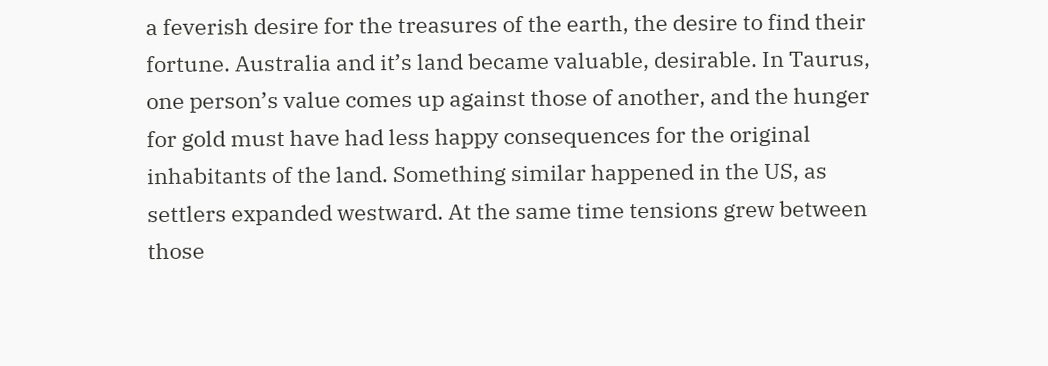a feverish desire for the treasures of the earth, the desire to find their fortune. Australia and it’s land became valuable, desirable. In Taurus, one person’s value comes up against those of another, and the hunger for gold must have had less happy consequences for the original inhabitants of the land. Something similar happened in the US, as settlers expanded westward. At the same time tensions grew between those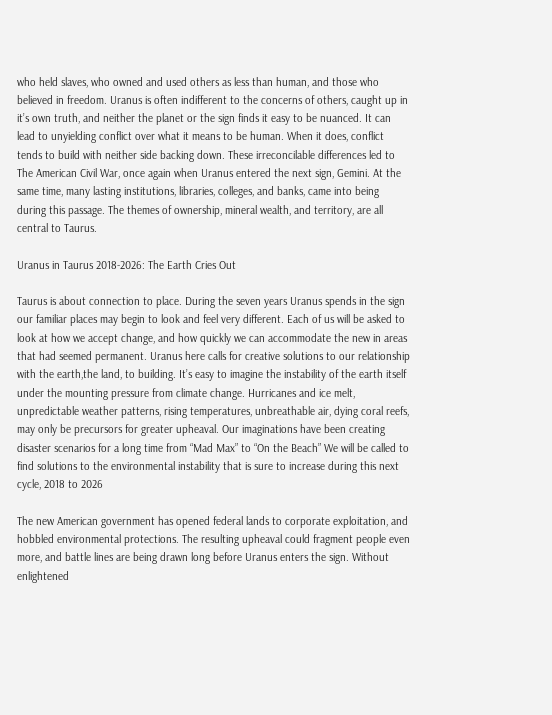who held slaves, who owned and used others as less than human, and those who believed in freedom. Uranus is often indifferent to the concerns of others, caught up in it’s own truth, and neither the planet or the sign finds it easy to be nuanced. It can lead to unyielding conflict over what it means to be human. When it does, conflict tends to build with neither side backing down. These irreconcilable differences led to The American Civil War, once again when Uranus entered the next sign, Gemini. At the same time, many lasting institutions, libraries, colleges, and banks, came into being during this passage. The themes of ownership, mineral wealth, and territory, are all central to Taurus.

Uranus in Taurus 2018-2026: The Earth Cries Out

Taurus is about connection to place. During the seven years Uranus spends in the sign our familiar places may begin to look and feel very different. Each of us will be asked to look at how we accept change, and how quickly we can accommodate the new in areas that had seemed permanent. Uranus here calls for creative solutions to our relationship with the earth,the land, to building. It’s easy to imagine the instability of the earth itself under the mounting pressure from climate change. Hurricanes and ice melt, unpredictable weather patterns, rising temperatures, unbreathable air, dying coral reefs, may only be precursors for greater upheaval. Our imaginations have been creating disaster scenarios for a long time from “Mad Max” to “On the Beach” We will be called to find solutions to the environmental instability that is sure to increase during this next cycle, 2018 to 2026

The new American government has opened federal lands to corporate exploitation, and hobbled environmental protections. The resulting upheaval could fragment people even more, and battle lines are being drawn long before Uranus enters the sign. Without enlightened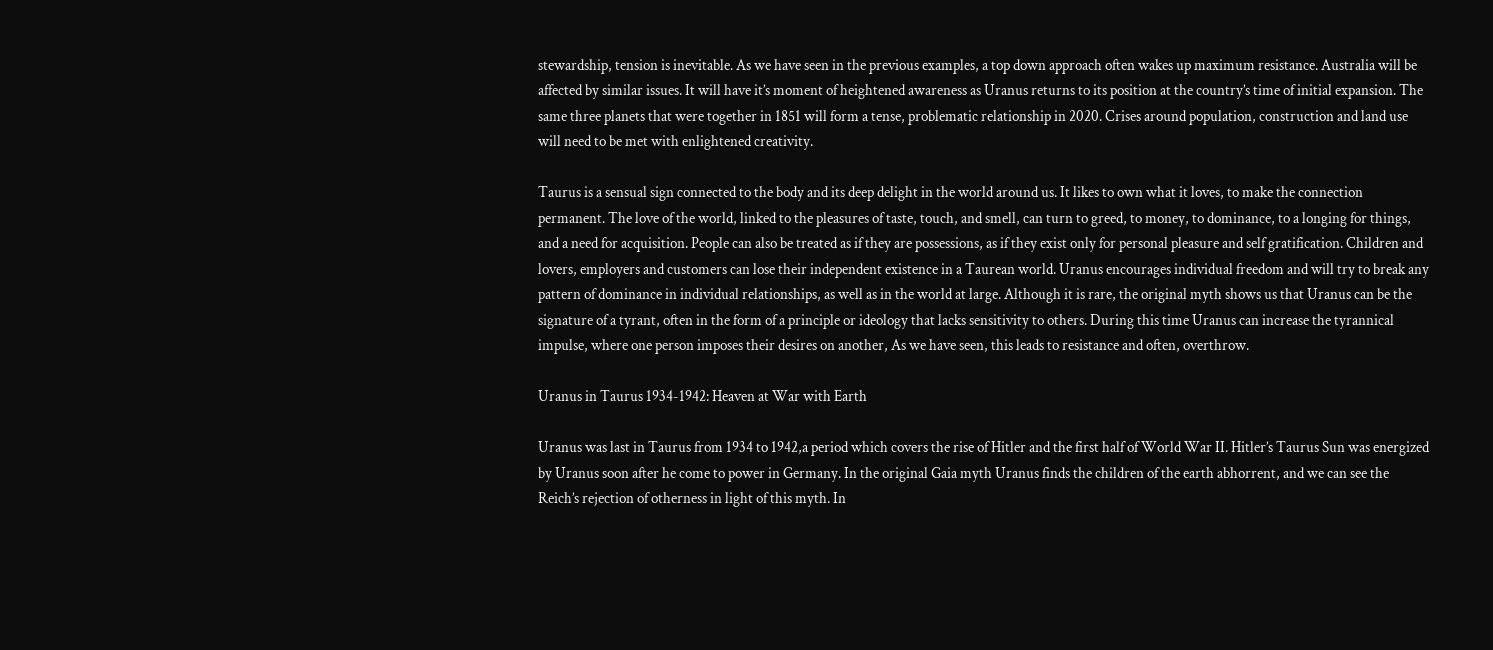stewardship, tension is inevitable. As we have seen in the previous examples, a top down approach often wakes up maximum resistance. Australia will be affected by similar issues. It will have it’s moment of heightened awareness as Uranus returns to its position at the country’s time of initial expansion. The same three planets that were together in 1851 will form a tense, problematic relationship in 2020. Crises around population, construction and land use will need to be met with enlightened creativity.

Taurus is a sensual sign connected to the body and its deep delight in the world around us. It likes to own what it loves, to make the connection permanent. The love of the world, linked to the pleasures of taste, touch, and smell, can turn to greed, to money, to dominance, to a longing for things, and a need for acquisition. People can also be treated as if they are possessions, as if they exist only for personal pleasure and self gratification. Children and lovers, employers and customers can lose their independent existence in a Taurean world. Uranus encourages individual freedom and will try to break any pattern of dominance in individual relationships, as well as in the world at large. Although it is rare, the original myth shows us that Uranus can be the signature of a tyrant, often in the form of a principle or ideology that lacks sensitivity to others. During this time Uranus can increase the tyrannical impulse, where one person imposes their desires on another, As we have seen, this leads to resistance and often, overthrow.

Uranus in Taurus 1934-1942: Heaven at War with Earth

Uranus was last in Taurus from 1934 to 1942,a period which covers the rise of Hitler and the first half of World War II. Hitler’s Taurus Sun was energized by Uranus soon after he come to power in Germany. In the original Gaia myth Uranus finds the children of the earth abhorrent, and we can see the Reich’s rejection of otherness in light of this myth. In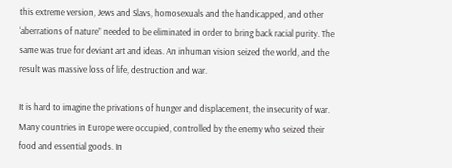this extreme version, Jews and Slavs, homosexuals and the handicapped, and other ‘aberrations of nature” needed to be eliminated in order to bring back racial purity. The same was true for deviant art and ideas. An inhuman vision seized the world, and the result was massive loss of life, destruction and war.

It is hard to imagine the privations of hunger and displacement, the insecurity of war. Many countries in Europe were occupied, controlled by the enemy who seized their food and essential goods. In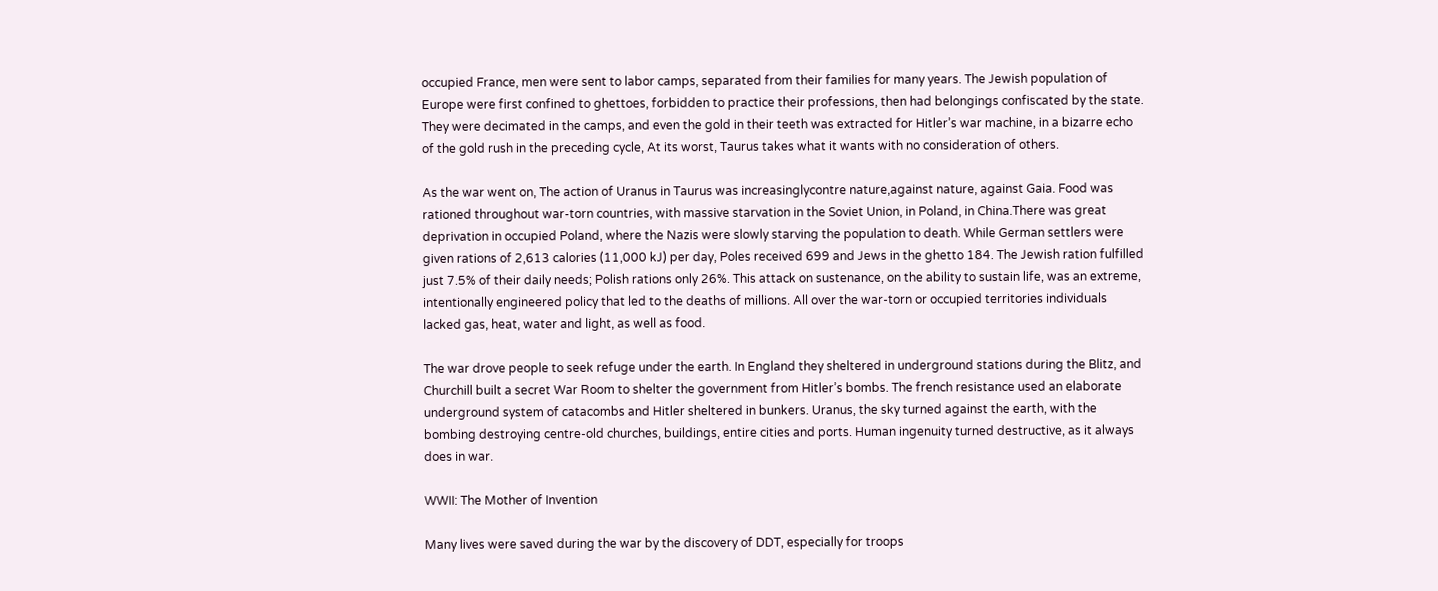occupied France, men were sent to labor camps, separated from their families for many years. The Jewish population of Europe were first confined to ghettoes, forbidden to practice their professions, then had belongings confiscated by the state. They were decimated in the camps, and even the gold in their teeth was extracted for Hitler’s war machine, in a bizarre echo of the gold rush in the preceding cycle, At its worst, Taurus takes what it wants with no consideration of others.

As the war went on, The action of Uranus in Taurus was increasinglycontre nature,against nature, against Gaia. Food was rationed throughout war-torn countries, with massive starvation in the Soviet Union, in Poland, in China.There was great deprivation in occupied Poland, where the Nazis were slowly starving the population to death. While German settlers were given rations of 2,613 calories (11,000 kJ) per day, Poles received 699 and Jews in the ghetto 184. The Jewish ration fulfilled just 7.5% of their daily needs; Polish rations only 26%. This attack on sustenance, on the ability to sustain life, was an extreme, intentionally engineered policy that led to the deaths of millions. All over the war-torn or occupied territories individuals lacked gas, heat, water and light, as well as food.

The war drove people to seek refuge under the earth. In England they sheltered in underground stations during the Blitz, and Churchill built a secret War Room to shelter the government from Hitler’s bombs. The french resistance used an elaborate underground system of catacombs and Hitler sheltered in bunkers. Uranus, the sky turned against the earth, with the bombing destroying centre-old churches, buildings, entire cities and ports. Human ingenuity turned destructive, as it always does in war.

WWII: The Mother of Invention

Many lives were saved during the war by the discovery of DDT, especially for troops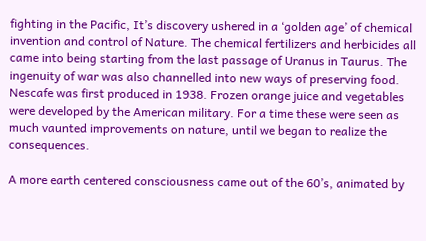fighting in the Pacific, It’s discovery ushered in a ‘golden age’ of chemical invention and control of Nature. The chemical fertilizers and herbicides all came into being starting from the last passage of Uranus in Taurus. The ingenuity of war was also channelled into new ways of preserving food. Nescafe was first produced in 1938. Frozen orange juice and vegetables were developed by the American military. For a time these were seen as much vaunted improvements on nature, until we began to realize the consequences.

A more earth centered consciousness came out of the 60’s, animated by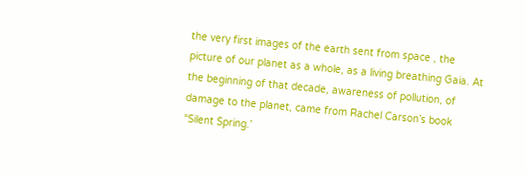the very first images of the earth sent from space , the picture of our planet as a whole, as a living breathing Gaia. At the beginning of that decade, awareness of pollution, of damage to the planet, came from Rachel Carson’s book “Silent Spring.’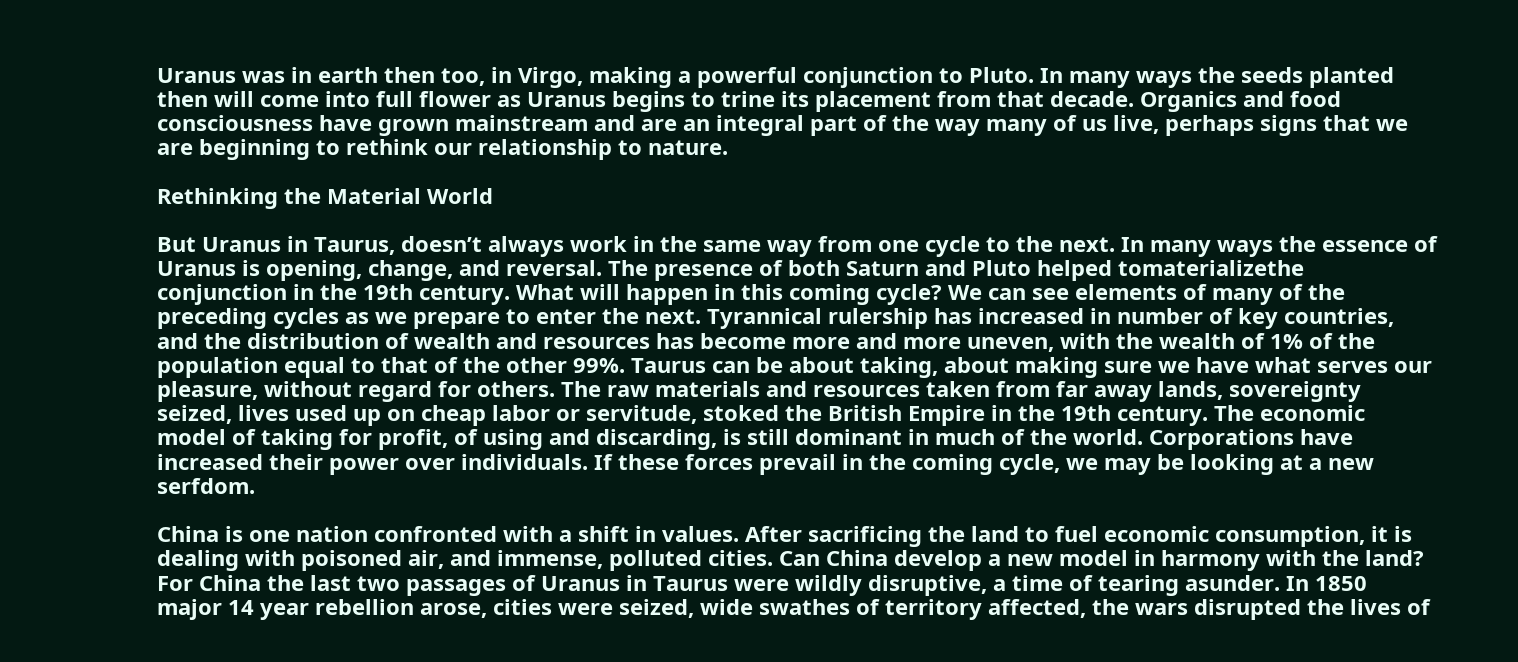Uranus was in earth then too, in Virgo, making a powerful conjunction to Pluto. In many ways the seeds planted then will come into full flower as Uranus begins to trine its placement from that decade. Organics and food consciousness have grown mainstream and are an integral part of the way many of us live, perhaps signs that we are beginning to rethink our relationship to nature.

Rethinking the Material World

But Uranus in Taurus, doesn’t always work in the same way from one cycle to the next. In many ways the essence of Uranus is opening, change, and reversal. The presence of both Saturn and Pluto helped tomaterializethe conjunction in the 19th century. What will happen in this coming cycle? We can see elements of many of the preceding cycles as we prepare to enter the next. Tyrannical rulership has increased in number of key countries, and the distribution of wealth and resources has become more and more uneven, with the wealth of 1% of the population equal to that of the other 99%. Taurus can be about taking, about making sure we have what serves our pleasure, without regard for others. The raw materials and resources taken from far away lands, sovereignty seized, lives used up on cheap labor or servitude, stoked the British Empire in the 19th century. The economic model of taking for profit, of using and discarding, is still dominant in much of the world. Corporations have increased their power over individuals. If these forces prevail in the coming cycle, we may be looking at a new serfdom.

China is one nation confronted with a shift in values. After sacrificing the land to fuel economic consumption, it is dealing with poisoned air, and immense, polluted cities. Can China develop a new model in harmony with the land? For China the last two passages of Uranus in Taurus were wildly disruptive, a time of tearing asunder. In 1850 major 14 year rebellion arose, cities were seized, wide swathes of territory affected, the wars disrupted the lives of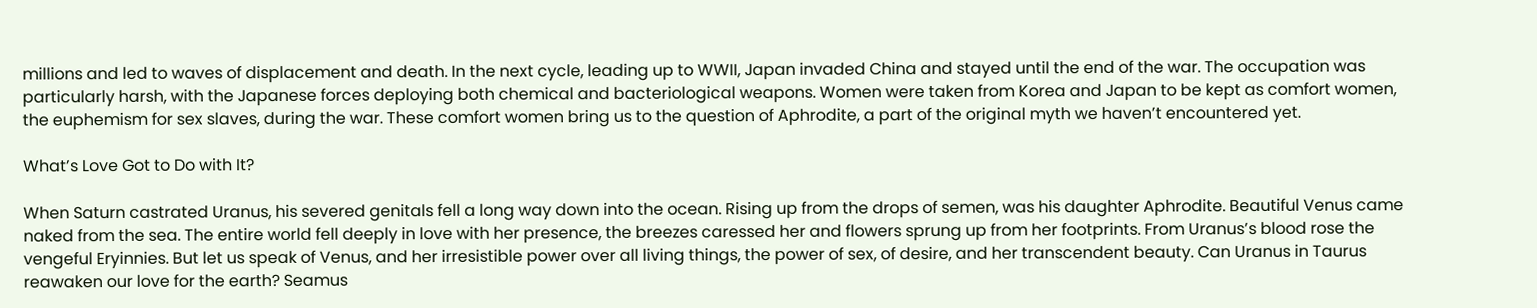millions and led to waves of displacement and death. In the next cycle, leading up to WWII, Japan invaded China and stayed until the end of the war. The occupation was particularly harsh, with the Japanese forces deploying both chemical and bacteriological weapons. Women were taken from Korea and Japan to be kept as comfort women, the euphemism for sex slaves, during the war. These comfort women bring us to the question of Aphrodite, a part of the original myth we haven’t encountered yet.

What’s Love Got to Do with It?

When Saturn castrated Uranus, his severed genitals fell a long way down into the ocean. Rising up from the drops of semen, was his daughter Aphrodite. Beautiful Venus came naked from the sea. The entire world fell deeply in love with her presence, the breezes caressed her and flowers sprung up from her footprints. From Uranus’s blood rose the vengeful Eryinnies. But let us speak of Venus, and her irresistible power over all living things, the power of sex, of desire, and her transcendent beauty. Can Uranus in Taurus reawaken our love for the earth? Seamus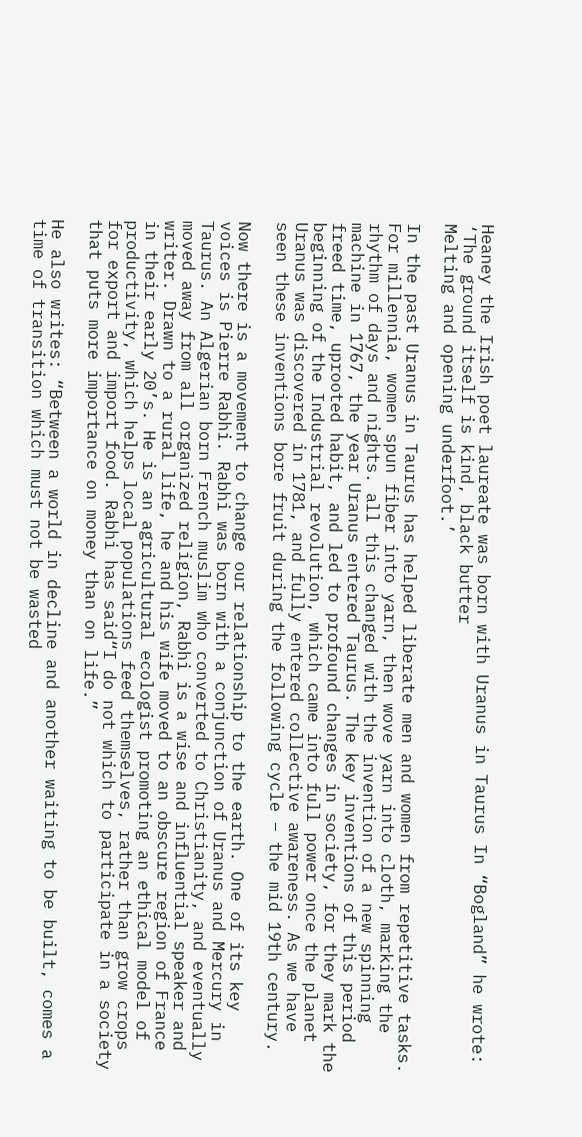Heaney the Irish poet laureate was born with Uranus in Taurus In “Bogland” he wrote:
‘The ground itself is kind, black butter
Melting and opening underfoot.’

In the past Uranus in Taurus has helped liberate men and women from repetitive tasks. For millennia, women spun fiber into yarn, then wove yarn into cloth, marking the rhythm of days and nights. all this changed with the invention of a new spinning machine in 1767, the year Uranus entered Taurus. The key inventions of this period freed time, uprooted habit, and led to profound changes in society, for they mark the beginning of the Industrial revolution, which came into full power once the planet Uranus was discovered in 1781, and fully entered collective awareness. As we have seen these inventions bore fruit during the following cycle – the mid 19th century.

Now there is a movement to change our relationship to the earth. One of its key voices is Pierre Rabhi. Rabhi was born with a conjunction of Uranus and Mercury in Taurus. An Algerian born French muslim who converted to Christianity, and eventually moved away from all organized religion, Rabhi is a wise and influential speaker and writer. Drawn to a rural life, he and his wife moved to an obscure region of France in their early 20’s. He is an agricultural ecologist promoting an ethical model of productivity, which helps local populations feed themselves, rather than grow crops for export and import food. Rabhi has said“I do not which to participate in a society that puts more importance on money than on life.”

He also writes: “Between a world in decline and another waiting to be built, comes a time of transition which must not be wasted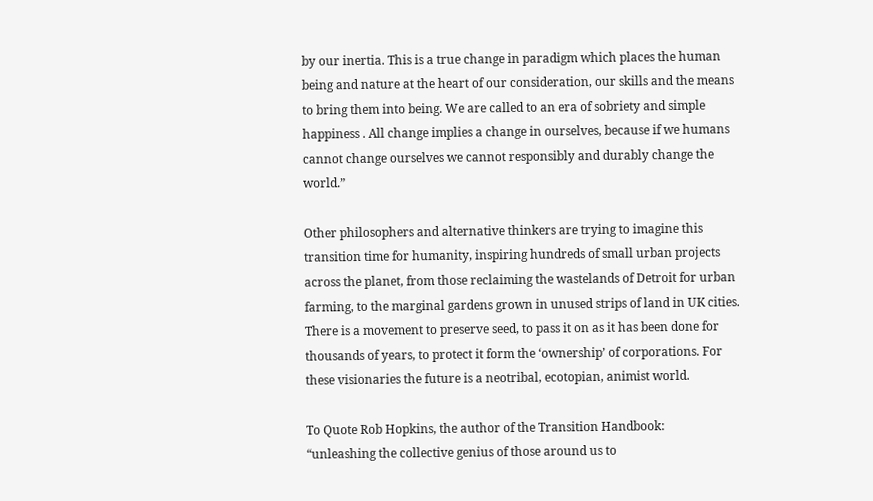by our inertia. This is a true change in paradigm which places the human being and nature at the heart of our consideration, our skills and the means to bring them into being. We are called to an era of sobriety and simple happiness . All change implies a change in ourselves, because if we humans cannot change ourselves we cannot responsibly and durably change the world.”

Other philosophers and alternative thinkers are trying to imagine this transition time for humanity, inspiring hundreds of small urban projects across the planet, from those reclaiming the wastelands of Detroit for urban farming, to the marginal gardens grown in unused strips of land in UK cities. There is a movement to preserve seed, to pass it on as it has been done for thousands of years, to protect it form the ‘ownership’ of corporations. For these visionaries the future is a neotribal, ecotopian, animist world.

To Quote Rob Hopkins, the author of the Transition Handbook:
“unleashing the collective genius of those around us to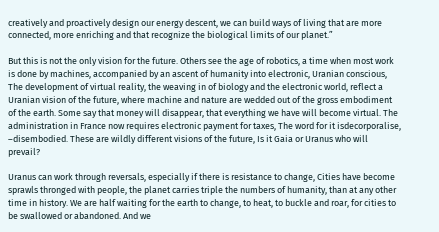creatively and proactively design our energy descent, we can build ways of living that are more connected, more enriching and that recognize the biological limits of our planet.”

But this is not the only vision for the future. Others see the age of robotics, a time when most work is done by machines, accompanied by an ascent of humanity into electronic, Uranian conscious, The development of virtual reality, the weaving in of biology and the electronic world, reflect a Uranian vision of the future, where machine and nature are wedded out of the gross embodiment of the earth. Some say that money will disappear, that everything we have will become virtual. The administration in France now requires electronic payment for taxes, The word for it isdecorporalise, –disembodied. These are wildly different visions of the future, Is it Gaia or Uranus who will prevail?

Uranus can work through reversals, especially if there is resistance to change, Cities have become sprawls thronged with people, the planet carries triple the numbers of humanity, than at any other time in history. We are half waiting for the earth to change, to heat, to buckle and roar, for cities to be swallowed or abandoned. And we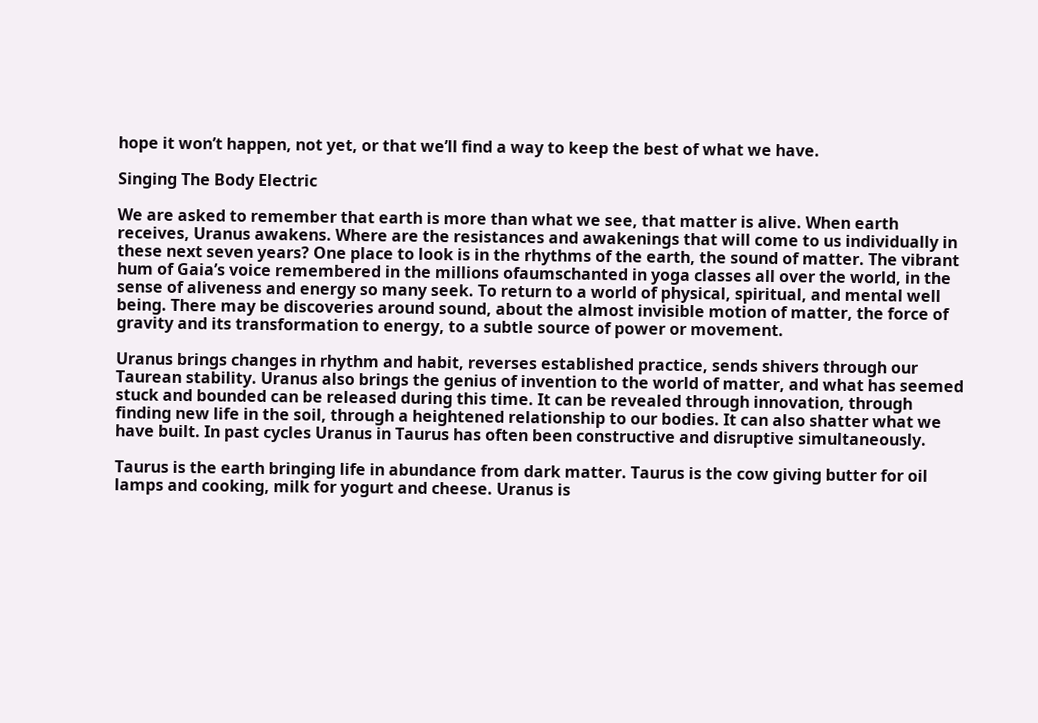hope it won’t happen, not yet, or that we’ll find a way to keep the best of what we have.

Singing The Body Electric

We are asked to remember that earth is more than what we see, that matter is alive. When earth receives, Uranus awakens. Where are the resistances and awakenings that will come to us individually in these next seven years? One place to look is in the rhythms of the earth, the sound of matter. The vibrant hum of Gaia’s voice remembered in the millions ofaumschanted in yoga classes all over the world, in the sense of aliveness and energy so many seek. To return to a world of physical, spiritual, and mental well being. There may be discoveries around sound, about the almost invisible motion of matter, the force of gravity and its transformation to energy, to a subtle source of power or movement.

Uranus brings changes in rhythm and habit, reverses established practice, sends shivers through our Taurean stability. Uranus also brings the genius of invention to the world of matter, and what has seemed stuck and bounded can be released during this time. It can be revealed through innovation, through finding new life in the soil, through a heightened relationship to our bodies. It can also shatter what we have built. In past cycles Uranus in Taurus has often been constructive and disruptive simultaneously.

Taurus is the earth bringing life in abundance from dark matter. Taurus is the cow giving butter for oil lamps and cooking, milk for yogurt and cheese. Uranus is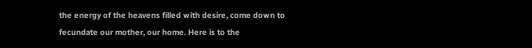the energy of the heavens filled with desire, come down to fecundate our mother, our home. Here is to the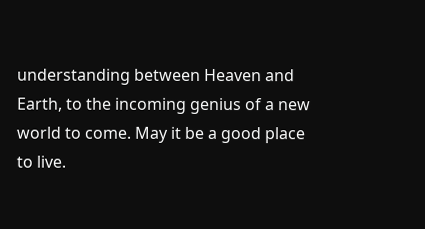understanding between Heaven and Earth, to the incoming genius of a new world to come. May it be a good place to live.